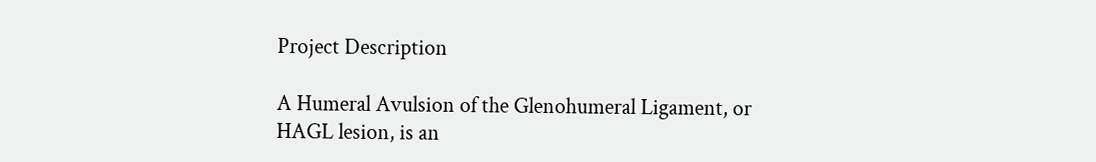Project Description

A Humeral Avulsion of the Glenohumeral Ligament, or HAGL lesion, is an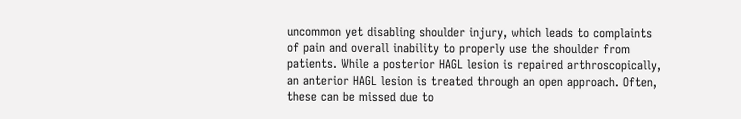uncommon yet disabling shoulder injury, which leads to complaints of pain and overall inability to properly use the shoulder from patients. While a posterior HAGL lesion is repaired arthroscopically, an anterior HAGL lesion is treated through an open approach. Often, these can be missed due to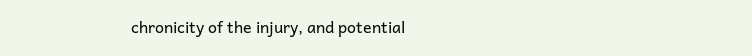chronicity of the injury, and potential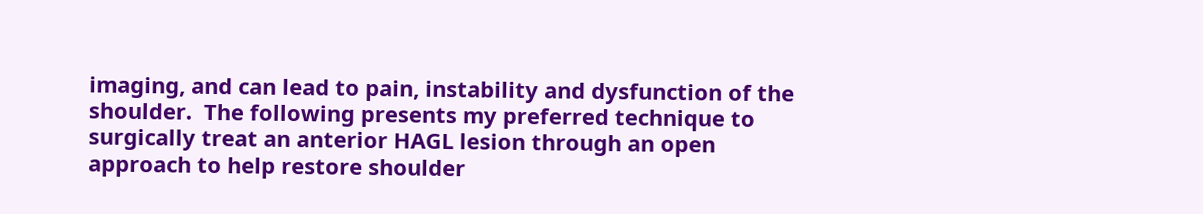imaging, and can lead to pain, instability and dysfunction of the shoulder.  The following presents my preferred technique to surgically treat an anterior HAGL lesion through an open approach to help restore shoulder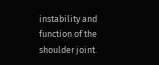instability and function of the shoulder joint.